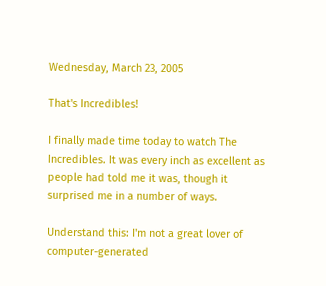Wednesday, March 23, 2005

That's Incredibles!

I finally made time today to watch The Incredibles. It was every inch as excellent as people had told me it was, though it surprised me in a number of ways.

Understand this: I'm not a great lover of computer-generated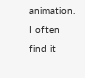animation. I often find it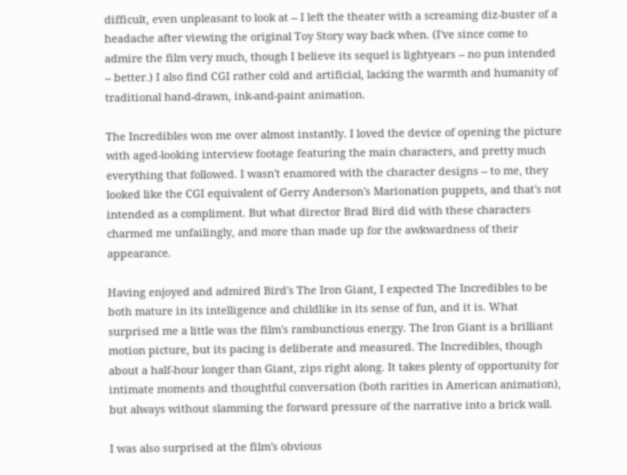difficult, even unpleasant to look at -- I left the theater with a screaming diz-buster of a headache after viewing the original Toy Story way back when. (I've since come to admire the film very much, though I believe its sequel is lightyears -- no pun intended -- better.) I also find CGI rather cold and artificial, lacking the warmth and humanity of traditional hand-drawn, ink-and-paint animation.

The Incredibles won me over almost instantly. I loved the device of opening the picture with aged-looking interview footage featuring the main characters, and pretty much everything that followed. I wasn't enamored with the character designs -- to me, they looked like the CGI equivalent of Gerry Anderson's Marionation puppets, and that's not intended as a compliment. But what director Brad Bird did with these characters charmed me unfailingly, and more than made up for the awkwardness of their appearance.

Having enjoyed and admired Bird's The Iron Giant, I expected The Incredibles to be both mature in its intelligence and childlike in its sense of fun, and it is. What surprised me a little was the film's rambunctious energy. The Iron Giant is a brilliant motion picture, but its pacing is deliberate and measured. The Incredibles, though about a half-hour longer than Giant, zips right along. It takes plenty of opportunity for intimate moments and thoughtful conversation (both rarities in American animation), but always without slamming the forward pressure of the narrative into a brick wall.

I was also surprised at the film's obvious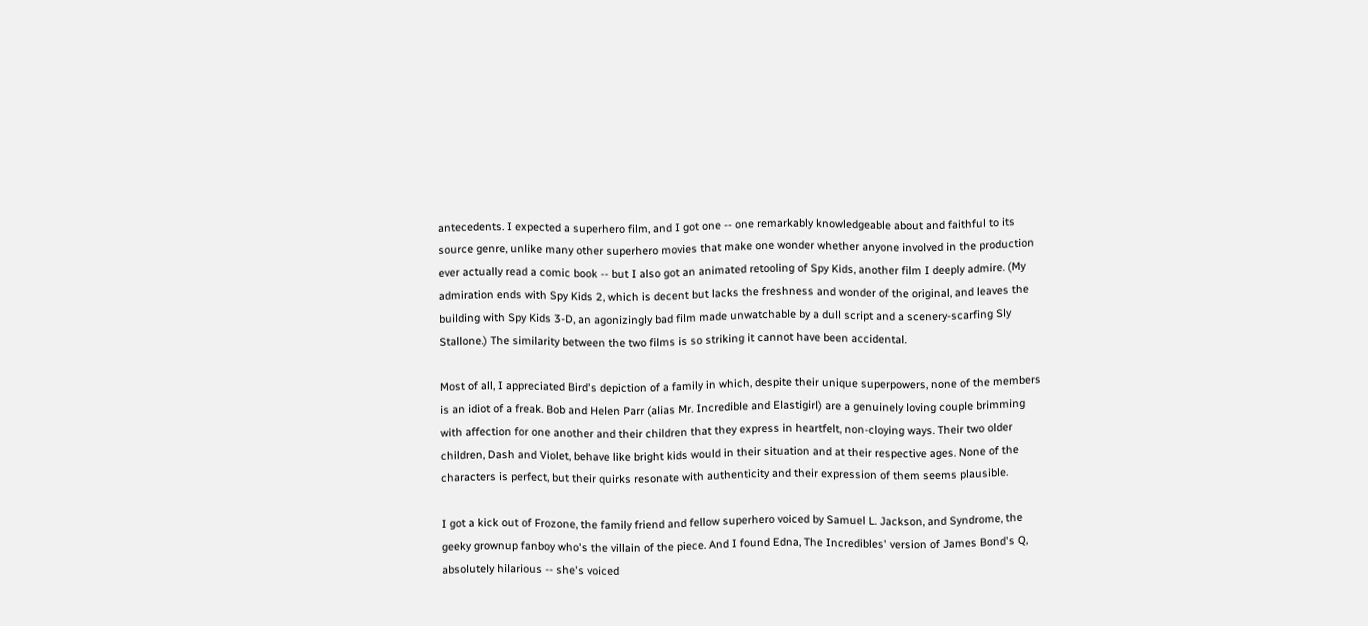antecedents. I expected a superhero film, and I got one -- one remarkably knowledgeable about and faithful to its source genre, unlike many other superhero movies that make one wonder whether anyone involved in the production ever actually read a comic book -- but I also got an animated retooling of Spy Kids, another film I deeply admire. (My admiration ends with Spy Kids 2, which is decent but lacks the freshness and wonder of the original, and leaves the building with Spy Kids 3-D, an agonizingly bad film made unwatchable by a dull script and a scenery-scarfing Sly Stallone.) The similarity between the two films is so striking it cannot have been accidental.

Most of all, I appreciated Bird's depiction of a family in which, despite their unique superpowers, none of the members is an idiot of a freak. Bob and Helen Parr (alias Mr. Incredible and Elastigirl) are a genuinely loving couple brimming with affection for one another and their children that they express in heartfelt, non-cloying ways. Their two older children, Dash and Violet, behave like bright kids would in their situation and at their respective ages. None of the characters is perfect, but their quirks resonate with authenticity and their expression of them seems plausible.

I got a kick out of Frozone, the family friend and fellow superhero voiced by Samuel L. Jackson, and Syndrome, the geeky grownup fanboy who's the villain of the piece. And I found Edna, The Incredibles' version of James Bond's Q, absolutely hilarious -- she's voiced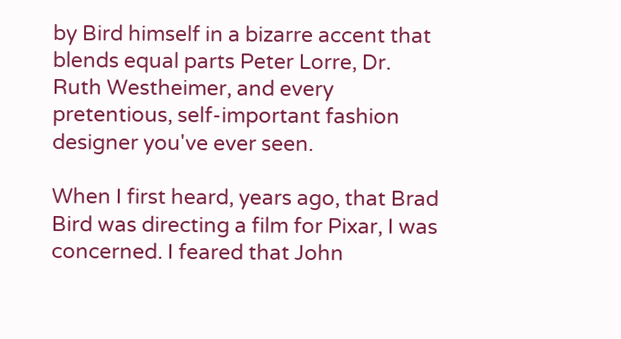by Bird himself in a bizarre accent that blends equal parts Peter Lorre, Dr. Ruth Westheimer, and every pretentious, self-important fashion designer you've ever seen.

When I first heard, years ago, that Brad Bird was directing a film for Pixar, I was concerned. I feared that John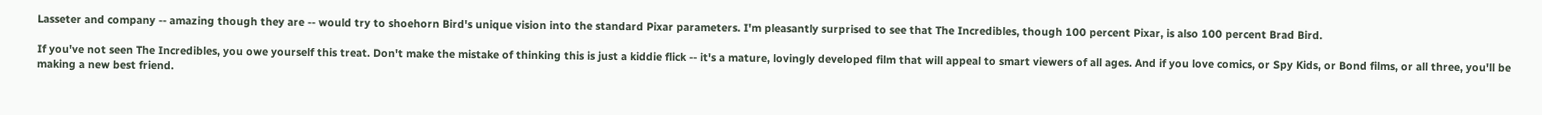Lasseter and company -- amazing though they are -- would try to shoehorn Bird's unique vision into the standard Pixar parameters. I'm pleasantly surprised to see that The Incredibles, though 100 percent Pixar, is also 100 percent Brad Bird.

If you've not seen The Incredibles, you owe yourself this treat. Don't make the mistake of thinking this is just a kiddie flick -- it's a mature, lovingly developed film that will appeal to smart viewers of all ages. And if you love comics, or Spy Kids, or Bond films, or all three, you'll be making a new best friend.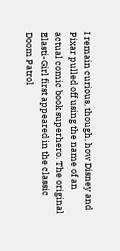I remain curious, though, how Disney and Pixar pulled off using the name of an actual comic book superhero. The original Elasti-Girl first appeared in the classic Doom Patrol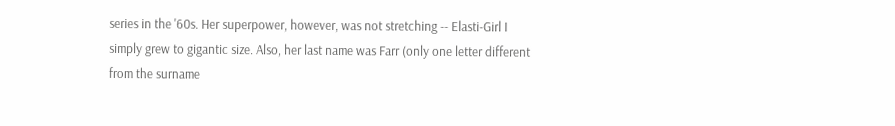series in the '60s. Her superpower, however, was not stretching -- Elasti-Girl I simply grew to gigantic size. Also, her last name was Farr (only one letter different from the surname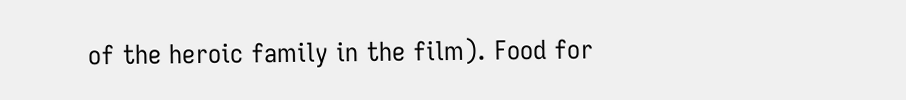of the heroic family in the film). Food for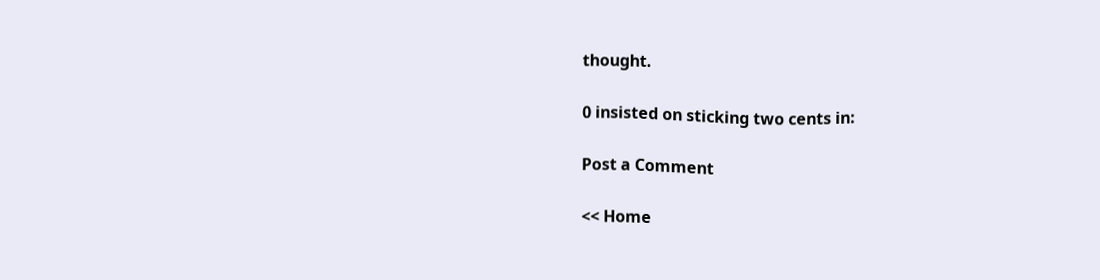thought.

0 insisted on sticking two cents in:

Post a Comment

<< Home